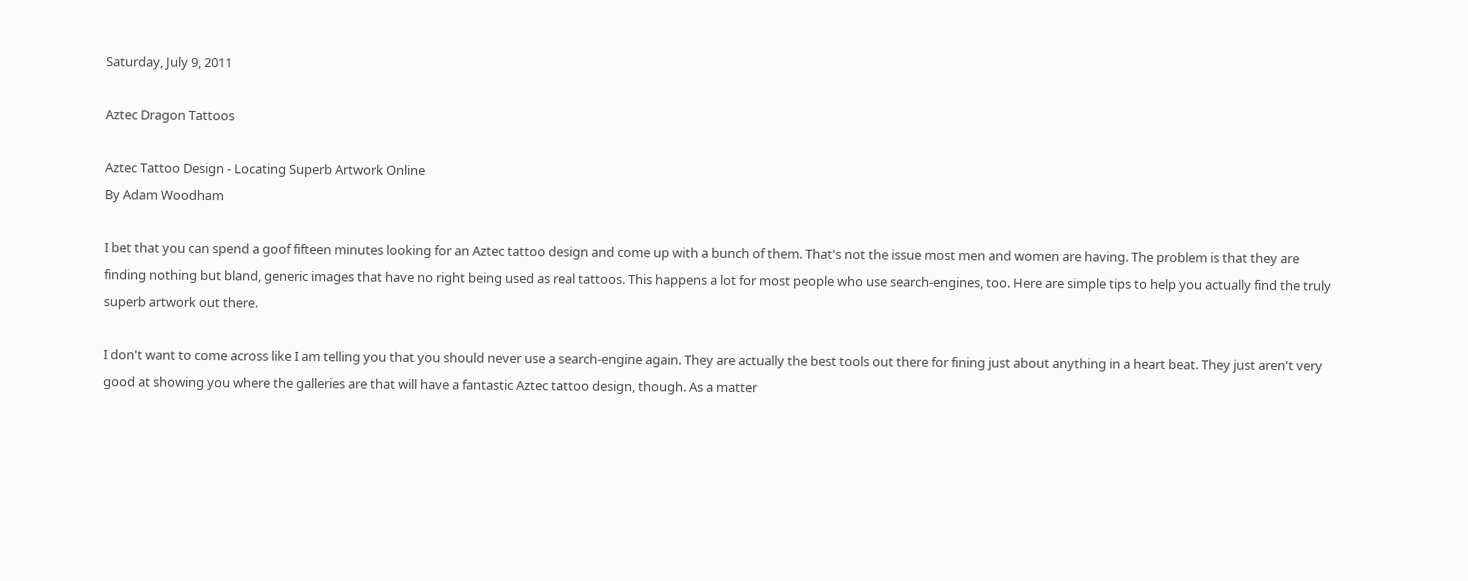Saturday, July 9, 2011

Aztec Dragon Tattoos

Aztec Tattoo Design - Locating Superb Artwork Online
By Adam Woodham

I bet that you can spend a goof fifteen minutes looking for an Aztec tattoo design and come up with a bunch of them. That's not the issue most men and women are having. The problem is that they are finding nothing but bland, generic images that have no right being used as real tattoos. This happens a lot for most people who use search-engines, too. Here are simple tips to help you actually find the truly superb artwork out there.

I don't want to come across like I am telling you that you should never use a search-engine again. They are actually the best tools out there for fining just about anything in a heart beat. They just aren't very good at showing you where the galleries are that will have a fantastic Aztec tattoo design, though. As a matter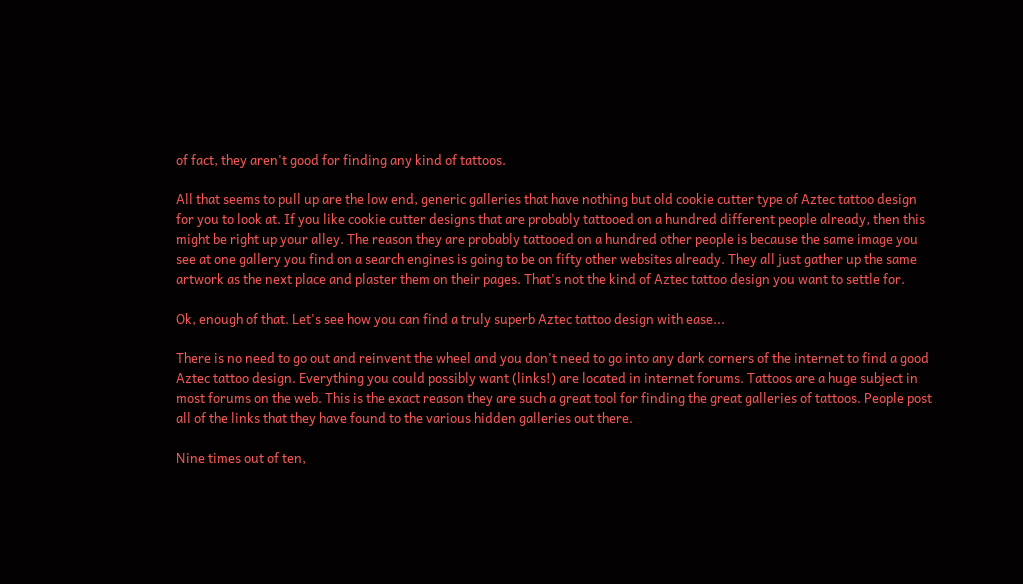of fact, they aren't good for finding any kind of tattoos.

All that seems to pull up are the low end, generic galleries that have nothing but old cookie cutter type of Aztec tattoo design for you to look at. If you like cookie cutter designs that are probably tattooed on a hundred different people already, then this might be right up your alley. The reason they are probably tattooed on a hundred other people is because the same image you see at one gallery you find on a search engines is going to be on fifty other websites already. They all just gather up the same artwork as the next place and plaster them on their pages. That's not the kind of Aztec tattoo design you want to settle for.

Ok, enough of that. Let's see how you can find a truly superb Aztec tattoo design with ease...

There is no need to go out and reinvent the wheel and you don't need to go into any dark corners of the internet to find a good Aztec tattoo design. Everything you could possibly want (links!) are located in internet forums. Tattoos are a huge subject in most forums on the web. This is the exact reason they are such a great tool for finding the great galleries of tattoos. People post all of the links that they have found to the various hidden galleries out there.

Nine times out of ten,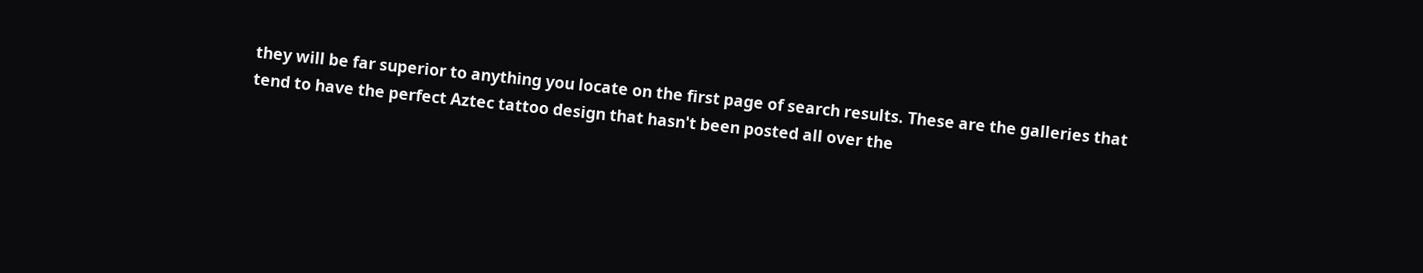they will be far superior to anything you locate on the first page of search results. These are the galleries that tend to have the perfect Aztec tattoo design that hasn't been posted all over the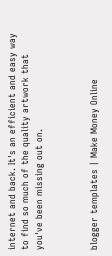internet and back. It's an efficient and easy way to find so much of the quality artwork that you've been missing out on.



blogger templates | Make Money Online